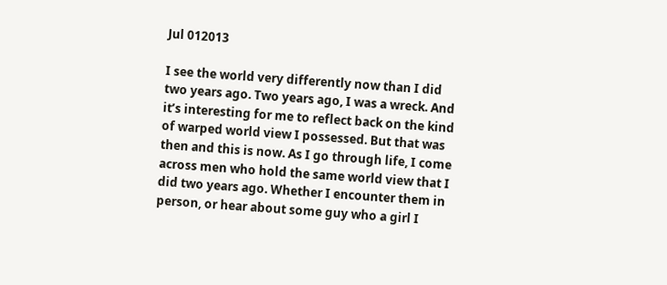Jul 012013

I see the world very differently now than I did two years ago. Two years ago, I was a wreck. And it’s interesting for me to reflect back on the kind of warped world view I possessed. But that was then and this is now. As I go through life, I come across men who hold the same world view that I did two years ago. Whether I encounter them in person, or hear about some guy who a girl I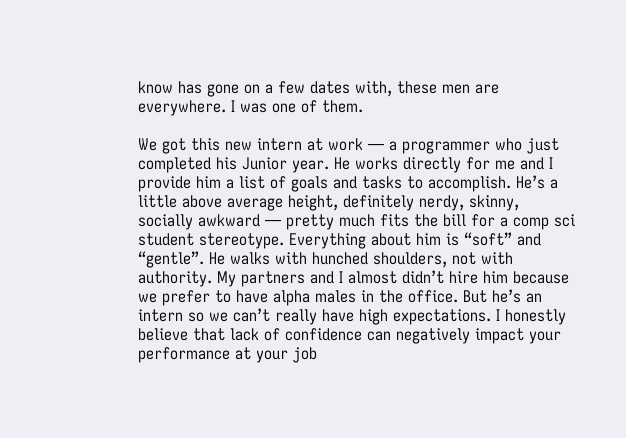know has gone on a few dates with, these men are everywhere. I was one of them.

We got this new intern at work — a programmer who just completed his Junior year. He works directly for me and I provide him a list of goals and tasks to accomplish. He’s a little above average height, definitely nerdy, skinny, socially awkward — pretty much fits the bill for a comp sci student stereotype. Everything about him is “soft” and “gentle”. He walks with hunched shoulders, not with authority. My partners and I almost didn’t hire him because we prefer to have alpha males in the office. But he’s an intern so we can’t really have high expectations. I honestly believe that lack of confidence can negatively impact your performance at your job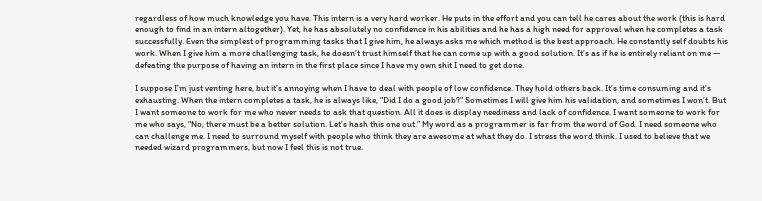regardless of how much knowledge you have. This intern is a very hard worker. He puts in the effort and you can tell he cares about the work (this is hard enough to find in an intern altogether). Yet, he has absolutely no confidence in his abilities and he has a high need for approval when he completes a task successfully. Even the simplest of programming tasks that I give him, he always asks me which method is the best approach. He constantly self doubts his work. When I give him a more challenging task, he doesn’t trust himself that he can come up with a good solution. It’s as if he is entirely reliant on me — defeating the purpose of having an intern in the first place since I have my own shit I need to get done.

I suppose I’m just venting here, but it’s annoying when I have to deal with people of low confidence. They hold others back. It’s time consuming and it’s exhausting. When the intern completes a task, he is always like, “Did I do a good job?” Sometimes I will give him his validation, and sometimes I won’t. But I want someone to work for me who never needs to ask that question. All it does is display neediness and lack of confidence. I want someone to work for me who says, “No, there must be a better solution. Let’s hash this one out.” My word as a programmer is far from the word of God. I need someone who can challenge me. I need to surround myself with people who think they are awesome at what they do. I stress the word think. I used to believe that we needed wizard programmers, but now I feel this is not true.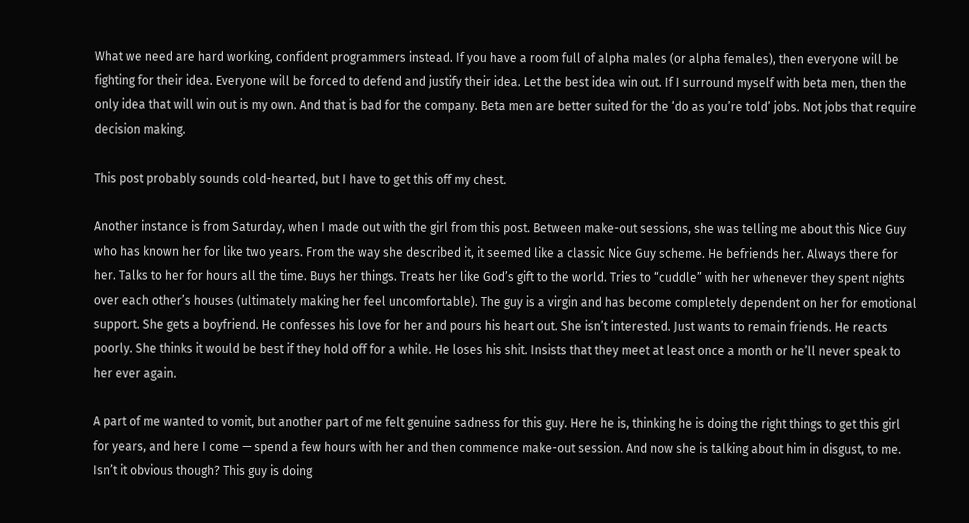What we need are hard working, confident programmers instead. If you have a room full of alpha males (or alpha females), then everyone will be fighting for their idea. Everyone will be forced to defend and justify their idea. Let the best idea win out. If I surround myself with beta men, then the only idea that will win out is my own. And that is bad for the company. Beta men are better suited for the ‘do as you’re told’ jobs. Not jobs that require decision making.

This post probably sounds cold-hearted, but I have to get this off my chest.

Another instance is from Saturday, when I made out with the girl from this post. Between make-out sessions, she was telling me about this Nice Guy who has known her for like two years. From the way she described it, it seemed like a classic Nice Guy scheme. He befriends her. Always there for her. Talks to her for hours all the time. Buys her things. Treats her like God’s gift to the world. Tries to “cuddle” with her whenever they spent nights over each other’s houses (ultimately making her feel uncomfortable). The guy is a virgin and has become completely dependent on her for emotional support. She gets a boyfriend. He confesses his love for her and pours his heart out. She isn’t interested. Just wants to remain friends. He reacts poorly. She thinks it would be best if they hold off for a while. He loses his shit. Insists that they meet at least once a month or he’ll never speak to her ever again.

A part of me wanted to vomit, but another part of me felt genuine sadness for this guy. Here he is, thinking he is doing the right things to get this girl for years, and here I come — spend a few hours with her and then commence make-out session. And now she is talking about him in disgust, to me. Isn’t it obvious though? This guy is doing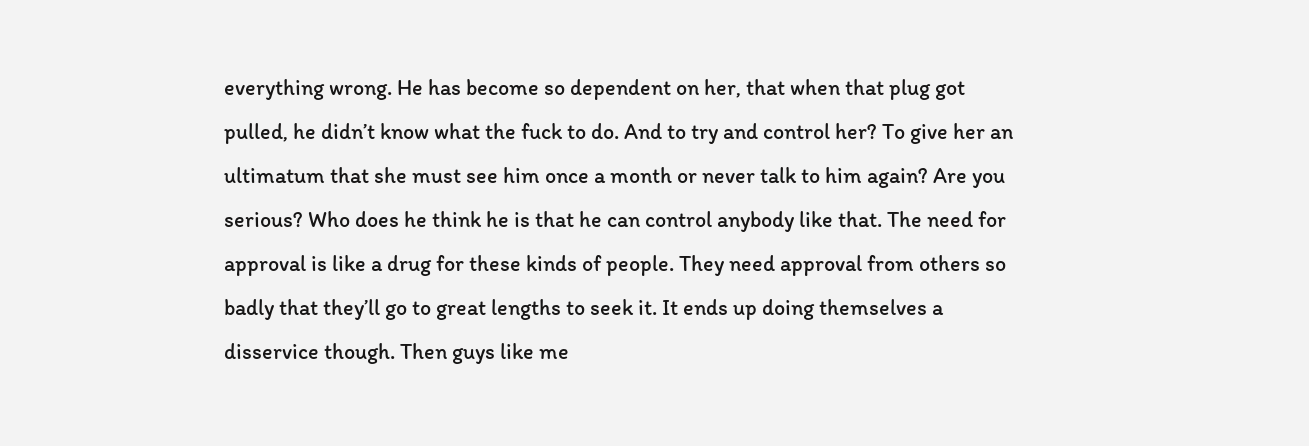everything wrong. He has become so dependent on her, that when that plug got pulled, he didn’t know what the fuck to do. And to try and control her? To give her an ultimatum that she must see him once a month or never talk to him again? Are you serious? Who does he think he is that he can control anybody like that. The need for approval is like a drug for these kinds of people. They need approval from others so badly that they’ll go to great lengths to seek it. It ends up doing themselves a disservice though. Then guys like me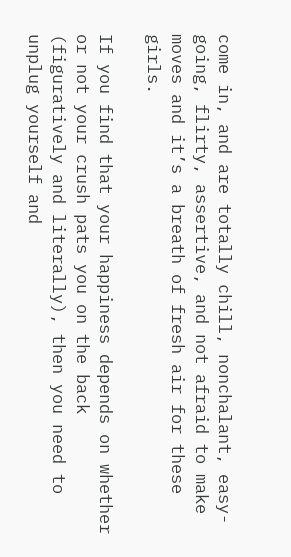come in, and are totally chill, nonchalant, easy-going, flirty, assertive, and not afraid to make moves and it’s a breath of fresh air for these girls.

If you find that your happiness depends on whether or not your crush pats you on the back (figuratively and literally), then you need to unplug yourself and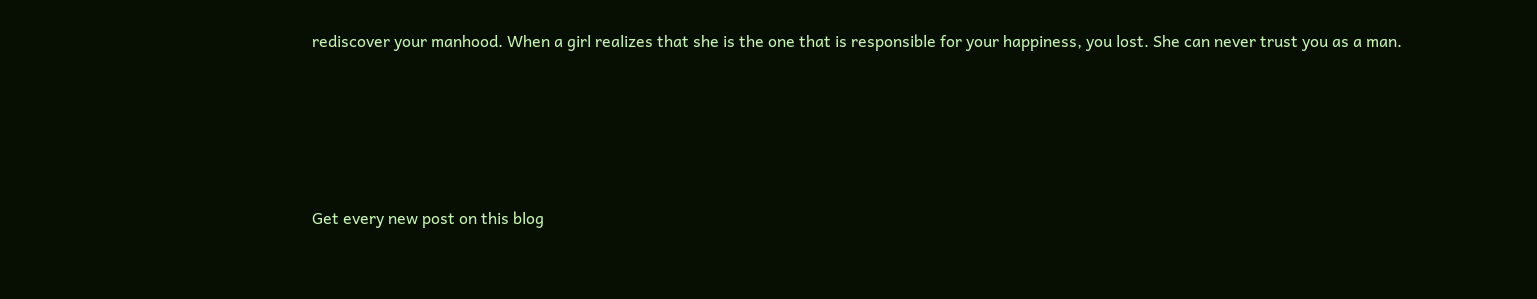rediscover your manhood. When a girl realizes that she is the one that is responsible for your happiness, you lost. She can never trust you as a man.






Get every new post on this blog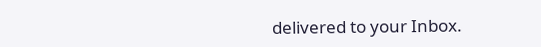delivered to your Inbox.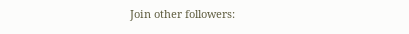Join other followers: